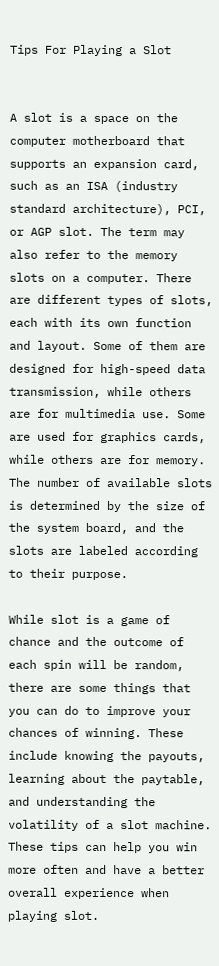Tips For Playing a Slot


A slot is a space on the computer motherboard that supports an expansion card, such as an ISA (industry standard architecture), PCI, or AGP slot. The term may also refer to the memory slots on a computer. There are different types of slots, each with its own function and layout. Some of them are designed for high-speed data transmission, while others are for multimedia use. Some are used for graphics cards, while others are for memory. The number of available slots is determined by the size of the system board, and the slots are labeled according to their purpose.

While slot is a game of chance and the outcome of each spin will be random, there are some things that you can do to improve your chances of winning. These include knowing the payouts, learning about the paytable, and understanding the volatility of a slot machine. These tips can help you win more often and have a better overall experience when playing slot.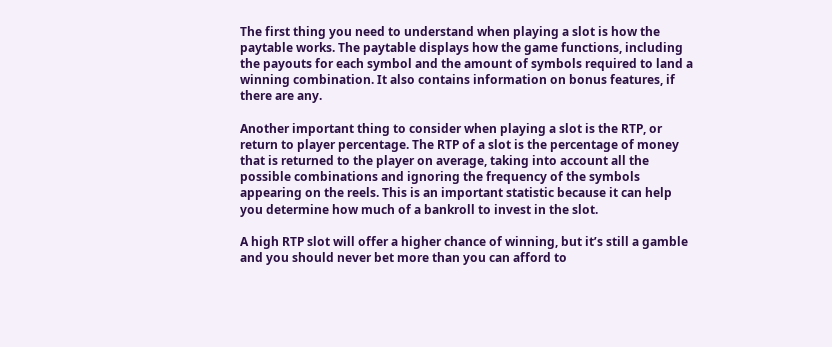The first thing you need to understand when playing a slot is how the paytable works. The paytable displays how the game functions, including the payouts for each symbol and the amount of symbols required to land a winning combination. It also contains information on bonus features, if there are any.

Another important thing to consider when playing a slot is the RTP, or return to player percentage. The RTP of a slot is the percentage of money that is returned to the player on average, taking into account all the possible combinations and ignoring the frequency of the symbols appearing on the reels. This is an important statistic because it can help you determine how much of a bankroll to invest in the slot.

A high RTP slot will offer a higher chance of winning, but it’s still a gamble and you should never bet more than you can afford to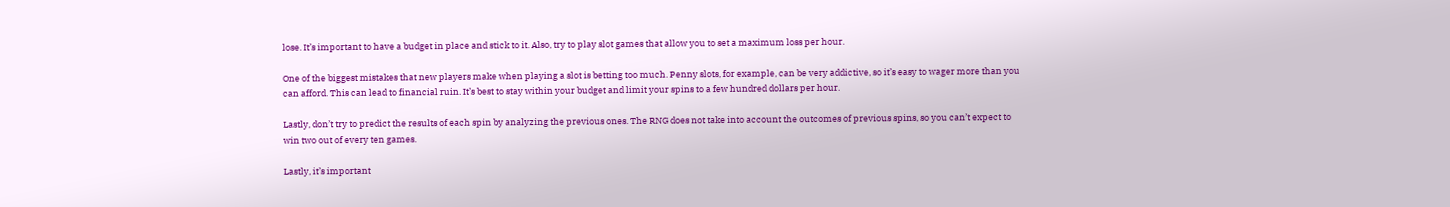lose. It’s important to have a budget in place and stick to it. Also, try to play slot games that allow you to set a maximum loss per hour.

One of the biggest mistakes that new players make when playing a slot is betting too much. Penny slots, for example, can be very addictive, so it’s easy to wager more than you can afford. This can lead to financial ruin. It’s best to stay within your budget and limit your spins to a few hundred dollars per hour.

Lastly, don’t try to predict the results of each spin by analyzing the previous ones. The RNG does not take into account the outcomes of previous spins, so you can’t expect to win two out of every ten games.

Lastly, it’s important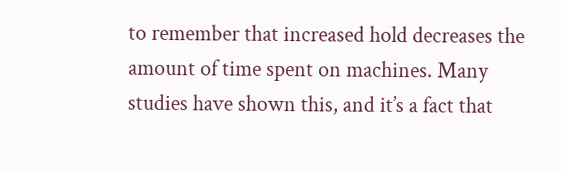to remember that increased hold decreases the amount of time spent on machines. Many studies have shown this, and it’s a fact that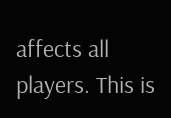affects all players. This is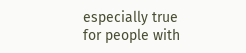especially true for people with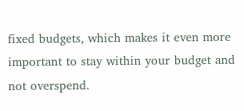fixed budgets, which makes it even more important to stay within your budget and not overspend.